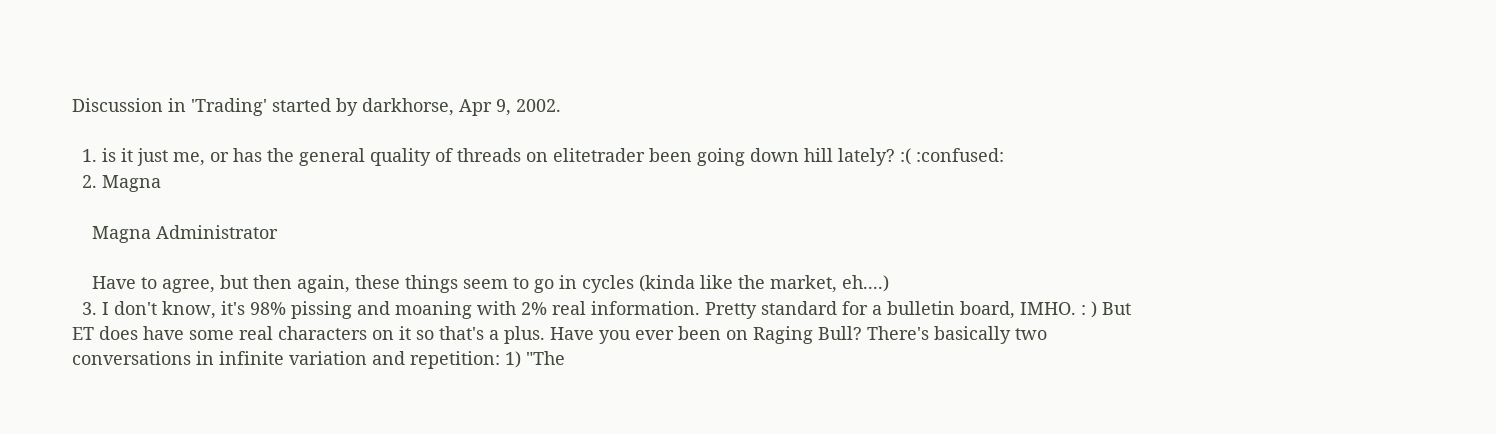Discussion in 'Trading' started by darkhorse, Apr 9, 2002.

  1. is it just me, or has the general quality of threads on elitetrader been going down hill lately? :( :confused:
  2. Magna

    Magna Administrator

    Have to agree, but then again, these things seem to go in cycles (kinda like the market, eh....)
  3. I don't know, it's 98% pissing and moaning with 2% real information. Pretty standard for a bulletin board, IMHO. : ) But ET does have some real characters on it so that's a plus. Have you ever been on Raging Bull? There's basically two conversations in infinite variation and repetition: 1) "The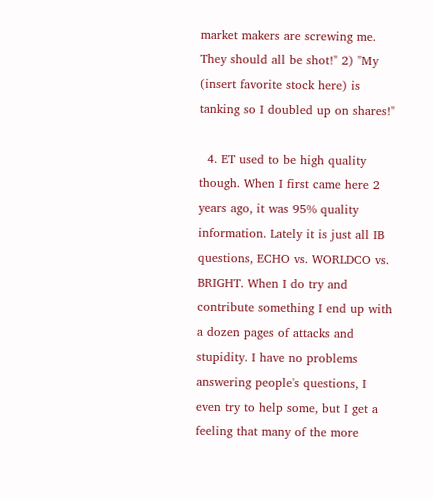market makers are screwing me. They should all be shot!" 2) "My (insert favorite stock here) is tanking so I doubled up on shares!"

  4. ET used to be high quality though. When I first came here 2 years ago, it was 95% quality information. Lately it is just all IB questions, ECHO vs. WORLDCO vs. BRIGHT. When I do try and contribute something I end up with a dozen pages of attacks and stupidity. I have no problems answering people's questions, I even try to help some, but I get a feeling that many of the more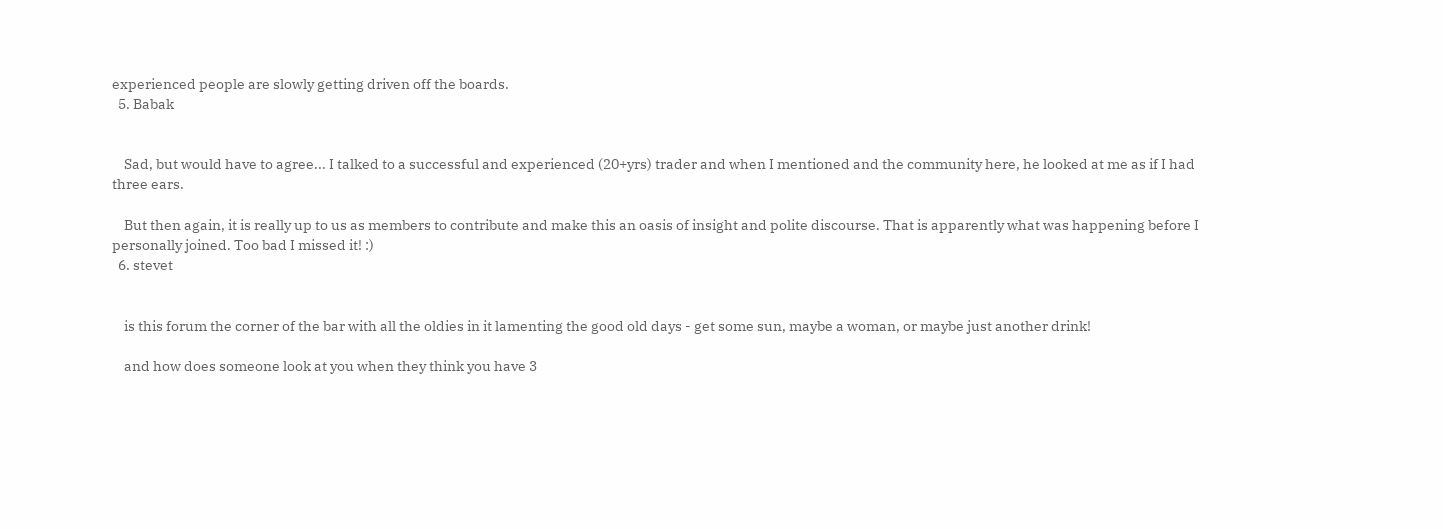experienced people are slowly getting driven off the boards.
  5. Babak


    Sad, but would have to agree... I talked to a successful and experienced (20+yrs) trader and when I mentioned and the community here, he looked at me as if I had three ears.

    But then again, it is really up to us as members to contribute and make this an oasis of insight and polite discourse. That is apparently what was happening before I personally joined. Too bad I missed it! :)
  6. stevet


    is this forum the corner of the bar with all the oldies in it lamenting the good old days - get some sun, maybe a woman, or maybe just another drink!

    and how does someone look at you when they think you have 3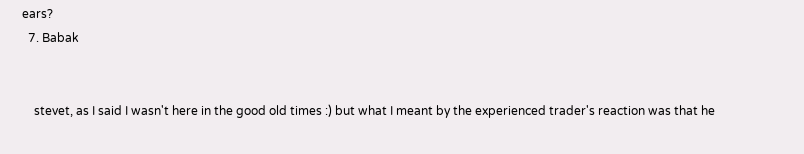ears?
  7. Babak


    stevet, as I said I wasn't here in the good old times :) but what I meant by the experienced trader's reaction was that he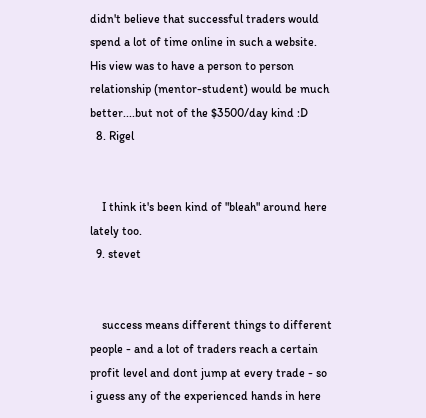didn't believe that successful traders would spend a lot of time online in such a website. His view was to have a person to person relationship (mentor-student) would be much better....but not of the $3500/day kind :D
  8. Rigel


    I think it's been kind of "bleah" around here lately too.
  9. stevet


    success means different things to different people - and a lot of traders reach a certain profit level and dont jump at every trade - so i guess any of the experienced hands in here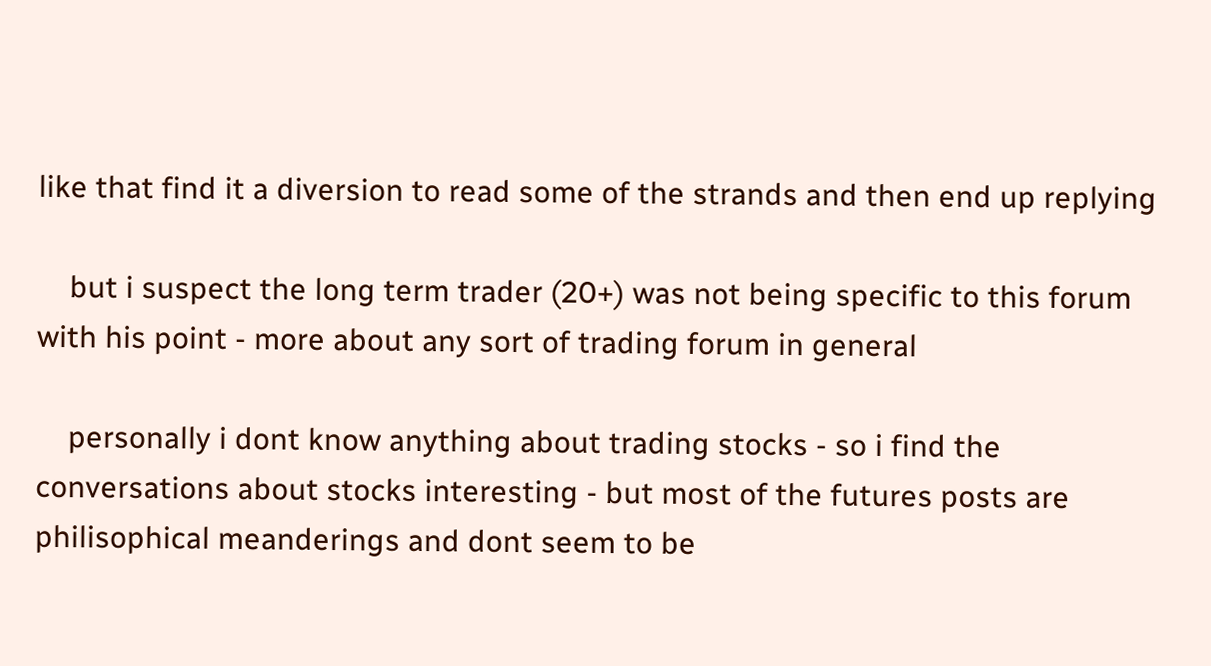like that find it a diversion to read some of the strands and then end up replying

    but i suspect the long term trader (20+) was not being specific to this forum with his point - more about any sort of trading forum in general

    personally i dont know anything about trading stocks - so i find the conversations about stocks interesting - but most of the futures posts are philisophical meanderings and dont seem to be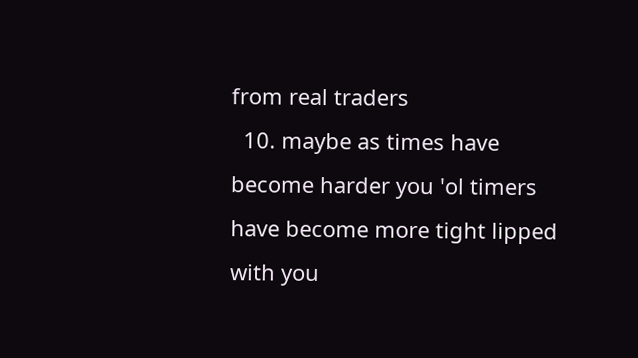from real traders
  10. maybe as times have become harder you 'ol timers have become more tight lipped with you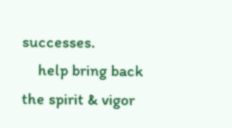successes.
    help bring back the spirit & vigor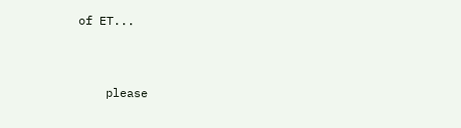of ET...


    please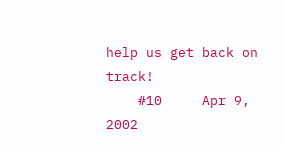help us get back on track!
    #10     Apr 9, 2002